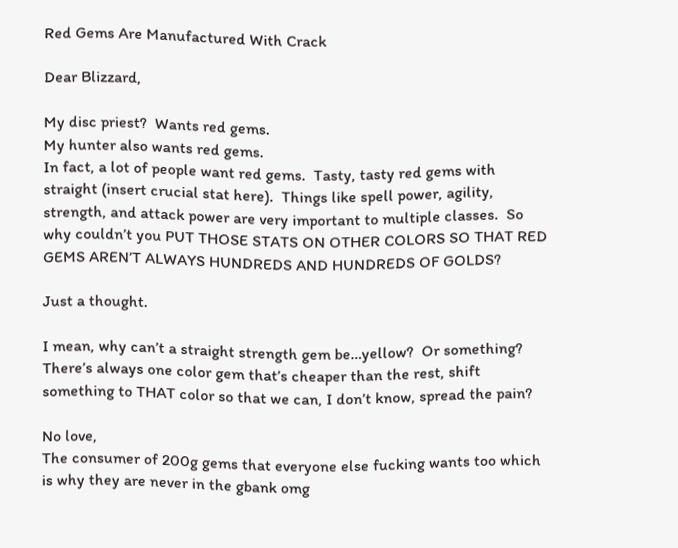Red Gems Are Manufactured With Crack

Dear Blizzard,

My disc priest?  Wants red gems.
My hunter also wants red gems.
In fact, a lot of people want red gems.  Tasty, tasty red gems with straight (insert crucial stat here).  Things like spell power, agility, strength, and attack power are very important to multiple classes.  So why couldn’t you PUT THOSE STATS ON OTHER COLORS SO THAT RED GEMS AREN’T ALWAYS HUNDREDS AND HUNDREDS OF GOLDS?

Just a thought.

I mean, why can’t a straight strength gem be…yellow?  Or something?  There’s always one color gem that’s cheaper than the rest, shift something to THAT color so that we can, I don’t know, spread the pain?

No love,
The consumer of 200g gems that everyone else fucking wants too which is why they are never in the gbank omg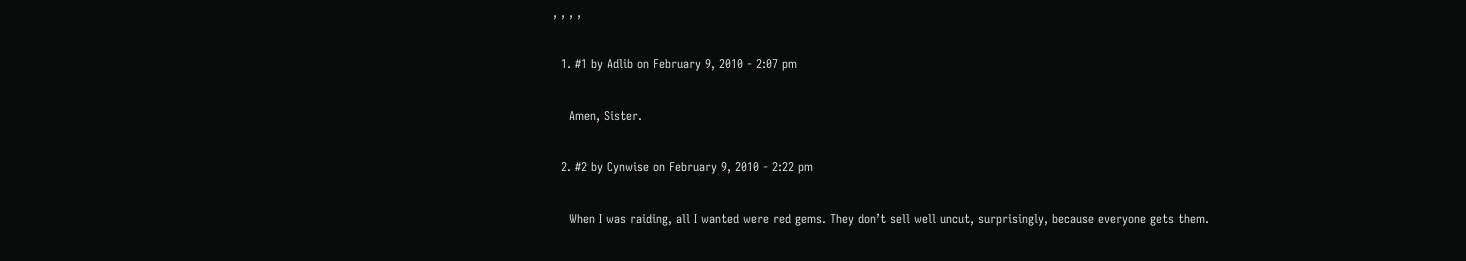, , , ,

  1. #1 by Adlib on February 9, 2010 - 2:07 pm

    Amen, Sister.

  2. #2 by Cynwise on February 9, 2010 - 2:22 pm

    When I was raiding, all I wanted were red gems. They don’t sell well uncut, surprisingly, because everyone gets them.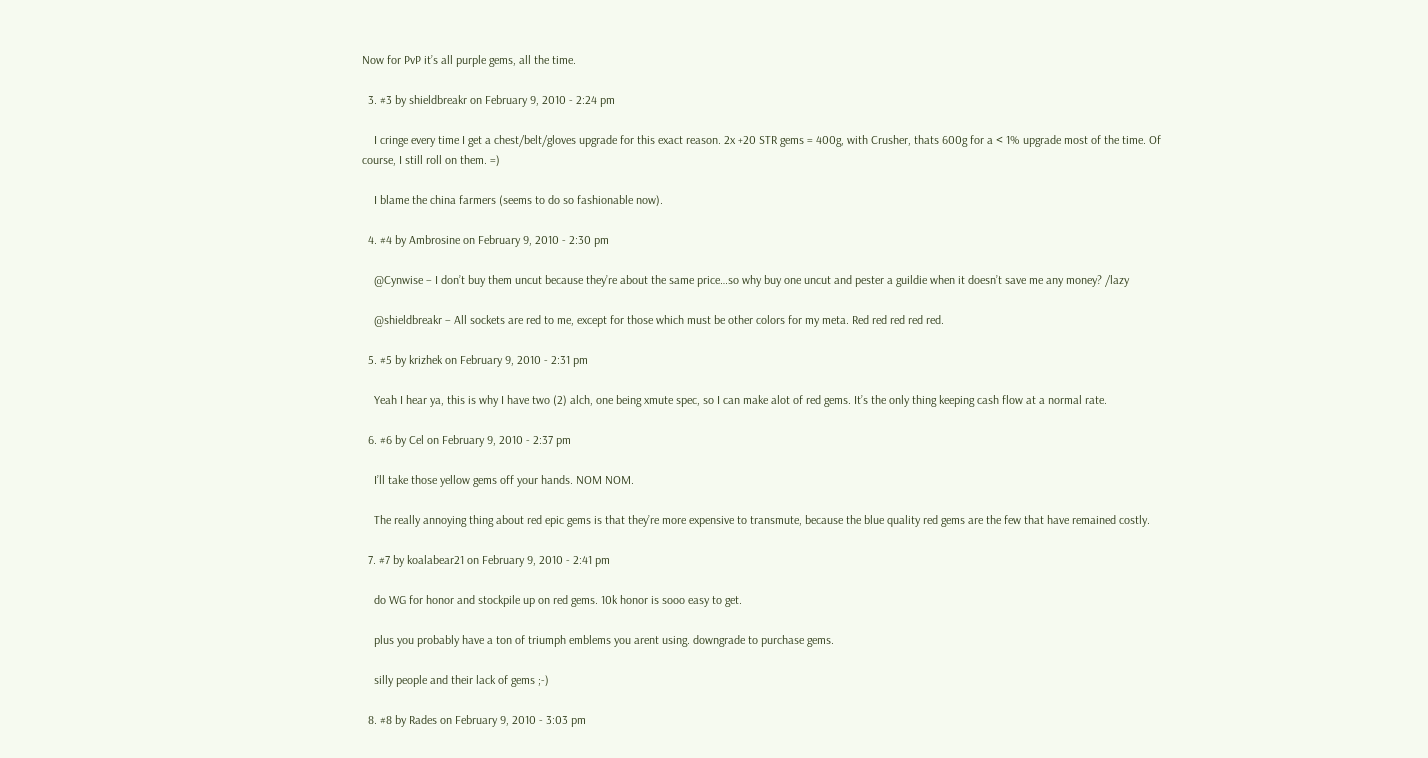Now for PvP it’s all purple gems, all the time.

  3. #3 by shieldbreakr on February 9, 2010 - 2:24 pm

    I cringe every time I get a chest/belt/gloves upgrade for this exact reason. 2x +20 STR gems = 400g, with Crusher, thats 600g for a < 1% upgrade most of the time. Of course, I still roll on them. =)

    I blame the china farmers (seems to do so fashionable now).

  4. #4 by Ambrosine on February 9, 2010 - 2:30 pm

    @Cynwise – I don’t buy them uncut because they’re about the same price…so why buy one uncut and pester a guildie when it doesn’t save me any money? /lazy

    @shieldbreakr – All sockets are red to me, except for those which must be other colors for my meta. Red red red red red.

  5. #5 by krizhek on February 9, 2010 - 2:31 pm

    Yeah I hear ya, this is why I have two (2) alch, one being xmute spec, so I can make alot of red gems. It’s the only thing keeping cash flow at a normal rate.

  6. #6 by Cel on February 9, 2010 - 2:37 pm

    I’ll take those yellow gems off your hands. NOM NOM.

    The really annoying thing about red epic gems is that they’re more expensive to transmute, because the blue quality red gems are the few that have remained costly.

  7. #7 by koalabear21 on February 9, 2010 - 2:41 pm

    do WG for honor and stockpile up on red gems. 10k honor is sooo easy to get.

    plus you probably have a ton of triumph emblems you arent using. downgrade to purchase gems.

    silly people and their lack of gems ;-)

  8. #8 by Rades on February 9, 2010 - 3:03 pm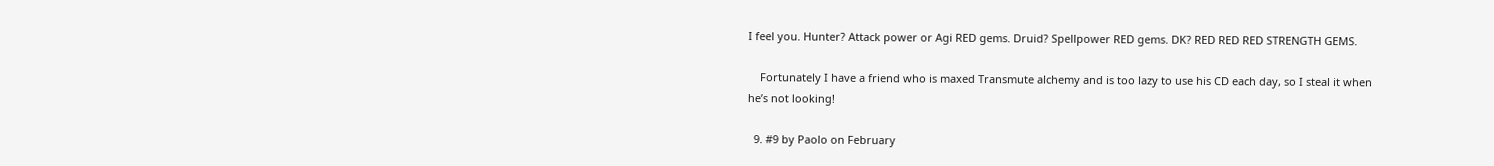I feel you. Hunter? Attack power or Agi RED gems. Druid? Spellpower RED gems. DK? RED RED RED STRENGTH GEMS.

    Fortunately I have a friend who is maxed Transmute alchemy and is too lazy to use his CD each day, so I steal it when he’s not looking!

  9. #9 by Paolo on February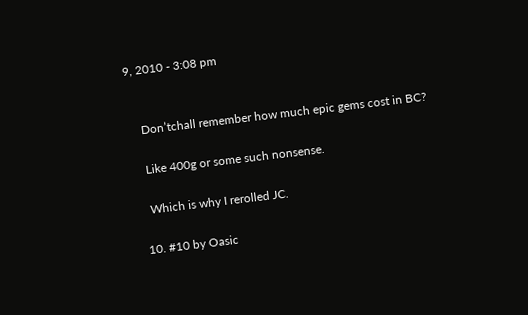9, 2010 - 3:08 pm


    Don’tchall remember how much epic gems cost in BC?

    Like 400g or some such nonsense.

    Which is why I rerolled JC.

  10. #10 by Oasic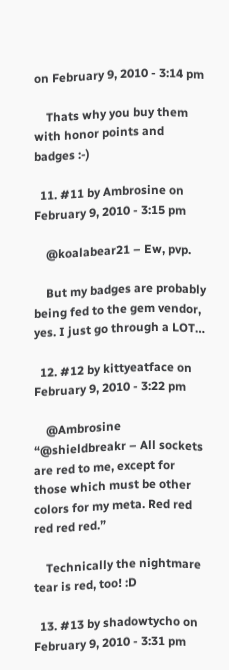on February 9, 2010 - 3:14 pm

    Thats why you buy them with honor points and badges :-)

  11. #11 by Ambrosine on February 9, 2010 - 3:15 pm

    @koalabear21 – Ew, pvp.

    But my badges are probably being fed to the gem vendor, yes. I just go through a LOT…

  12. #12 by kittyeatface on February 9, 2010 - 3:22 pm

    @Ambrosine “@shieldbreakr – All sockets are red to me, except for those which must be other colors for my meta. Red red red red red.”

    Technically the nightmare tear is red, too! :D

  13. #13 by shadowtycho on February 9, 2010 - 3:31 pm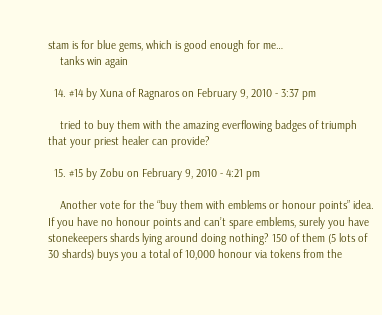stam is for blue gems, which is good enough for me…
    tanks win again

  14. #14 by Xuna of Ragnaros on February 9, 2010 - 3:37 pm

    tried to buy them with the amazing everflowing badges of triumph that your priest healer can provide?

  15. #15 by Zobu on February 9, 2010 - 4:21 pm

    Another vote for the “buy them with emblems or honour points” idea. If you have no honour points and can’t spare emblems, surely you have stonekeepers shards lying around doing nothing? 150 of them (5 lots of 30 shards) buys you a total of 10,000 honour via tokens from the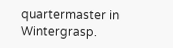quartermaster in Wintergrasp.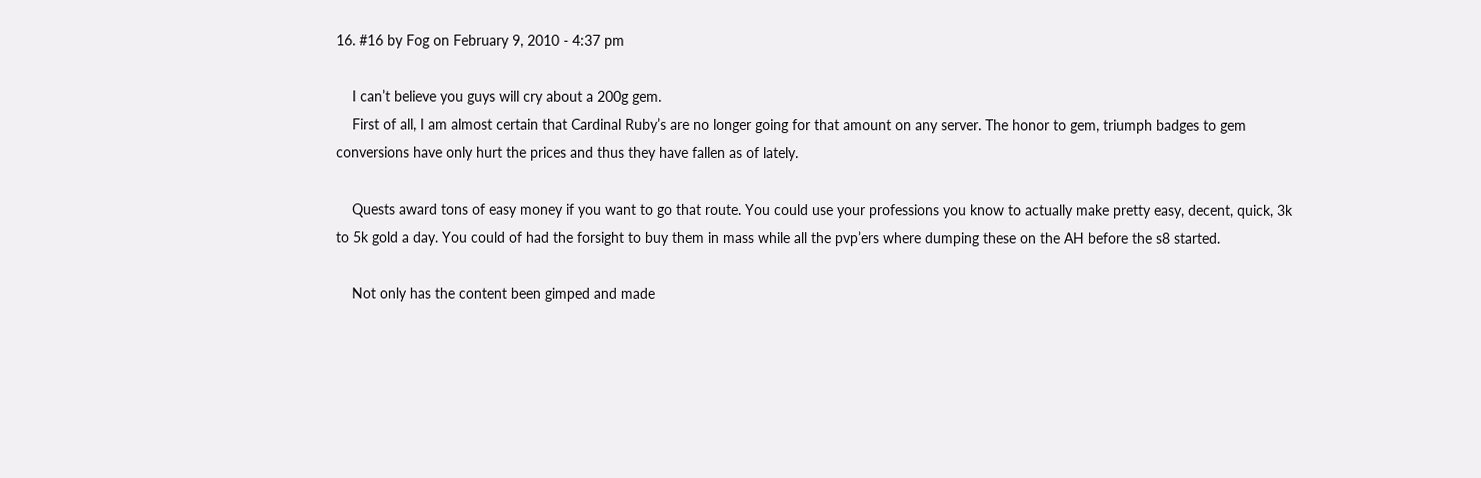16. #16 by Fog on February 9, 2010 - 4:37 pm

    I can’t believe you guys will cry about a 200g gem.
    First of all, I am almost certain that Cardinal Ruby’s are no longer going for that amount on any server. The honor to gem, triumph badges to gem conversions have only hurt the prices and thus they have fallen as of lately.

    Quests award tons of easy money if you want to go that route. You could use your professions you know to actually make pretty easy, decent, quick, 3k to 5k gold a day. You could of had the forsight to buy them in mass while all the pvp’ers where dumping these on the AH before the s8 started.

    Not only has the content been gimped and made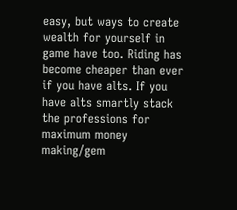easy, but ways to create wealth for yourself in game have too. Riding has become cheaper than ever if you have alts. If you have alts smartly stack the professions for maximum money making/gem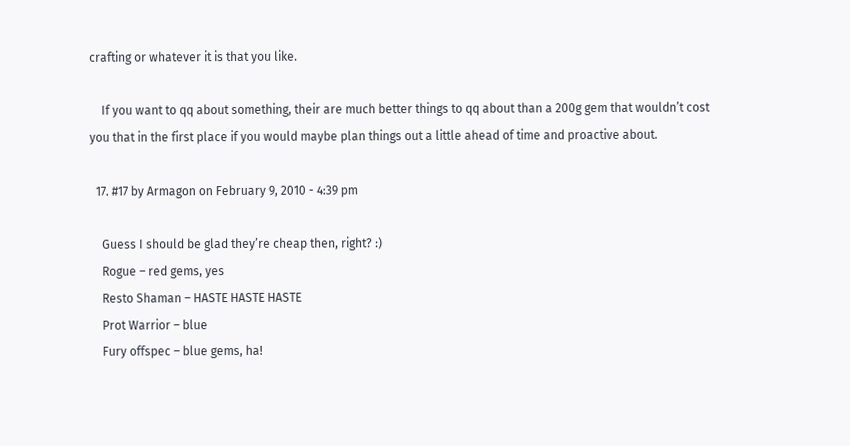crafting or whatever it is that you like.

    If you want to qq about something, their are much better things to qq about than a 200g gem that wouldn’t cost you that in the first place if you would maybe plan things out a little ahead of time and proactive about.

  17. #17 by Armagon on February 9, 2010 - 4:39 pm

    Guess I should be glad they’re cheap then, right? :)
    Rogue – red gems, yes
    Resto Shaman – HASTE HASTE HASTE
    Prot Warrior – blue
    Fury offspec – blue gems, ha!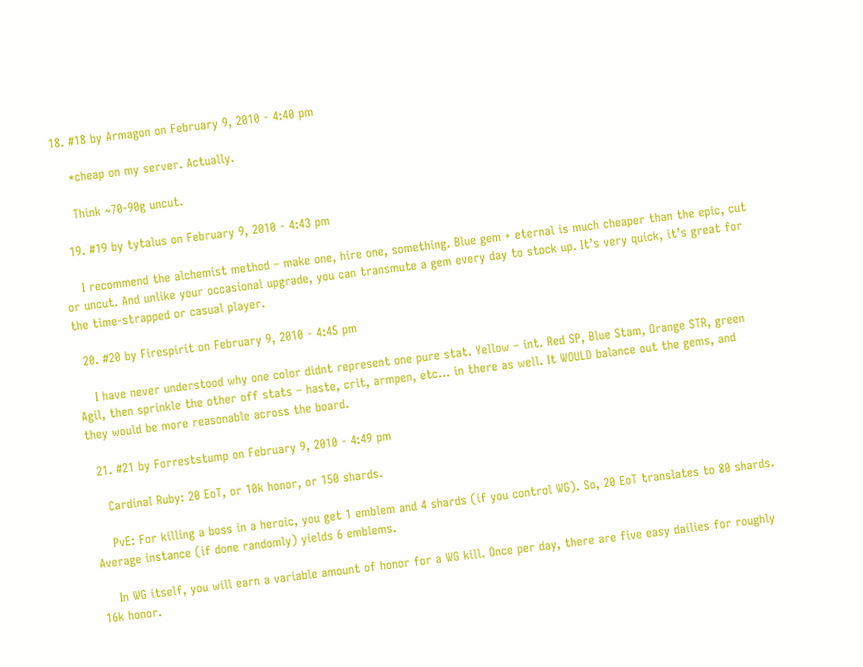18. #18 by Armagon on February 9, 2010 - 4:40 pm

    *cheap on my server. Actually.

    Think ~70-90g uncut.

  19. #19 by tytalus on February 9, 2010 - 4:43 pm

    I recommend the alchemist method – make one, hire one, something. Blue gem + eternal is much cheaper than the epic, cut or uncut. And unlike your occasional upgrade, you can transmute a gem every day to stock up. It’s very quick, it’s great for the time-strapped or casual player.

  20. #20 by Firespirit on February 9, 2010 - 4:45 pm

    I have never understood why one color didnt represent one pure stat. Yellow – int. Red SP, Blue Stam, Orange STR, green Agil, then sprinkle the other off stats – haste, crit, armpen, etc… in there as well. It WOULD balance out the gems, and they would be more reasonable across the board.

  21. #21 by Forreststump on February 9, 2010 - 4:49 pm

    Cardinal Ruby: 20 EoT, or 10k honor, or 150 shards.

    PvE: For killing a boss in a heroic, you get 1 emblem and 4 shards (if you control WG). So, 20 EoT translates to 80 shards. Average instance (if done randomly) yields 6 emblems.

    In WG itself, you will earn a variable amount of honor for a WG kill. Once per day, there are five easy dailies for roughly 16k honor.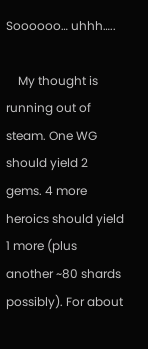Soooooo… uhhh…..

    My thought is running out of steam. One WG should yield 2 gems. 4 more heroics should yield 1 more (plus another ~80 shards possibly). For about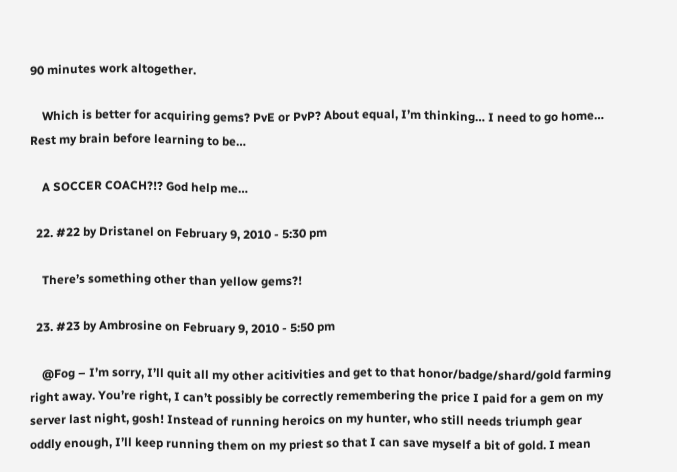90 minutes work altogether.

    Which is better for acquiring gems? PvE or PvP? About equal, I’m thinking… I need to go home… Rest my brain before learning to be…

    A SOCCER COACH?!? God help me…

  22. #22 by Dristanel on February 9, 2010 - 5:30 pm

    There’s something other than yellow gems?!

  23. #23 by Ambrosine on February 9, 2010 - 5:50 pm

    @Fog – I’m sorry, I’ll quit all my other acitivities and get to that honor/badge/shard/gold farming right away. You’re right, I can’t possibly be correctly remembering the price I paid for a gem on my server last night, gosh! Instead of running heroics on my hunter, who still needs triumph gear oddly enough, I’ll keep running them on my priest so that I can save myself a bit of gold. I mean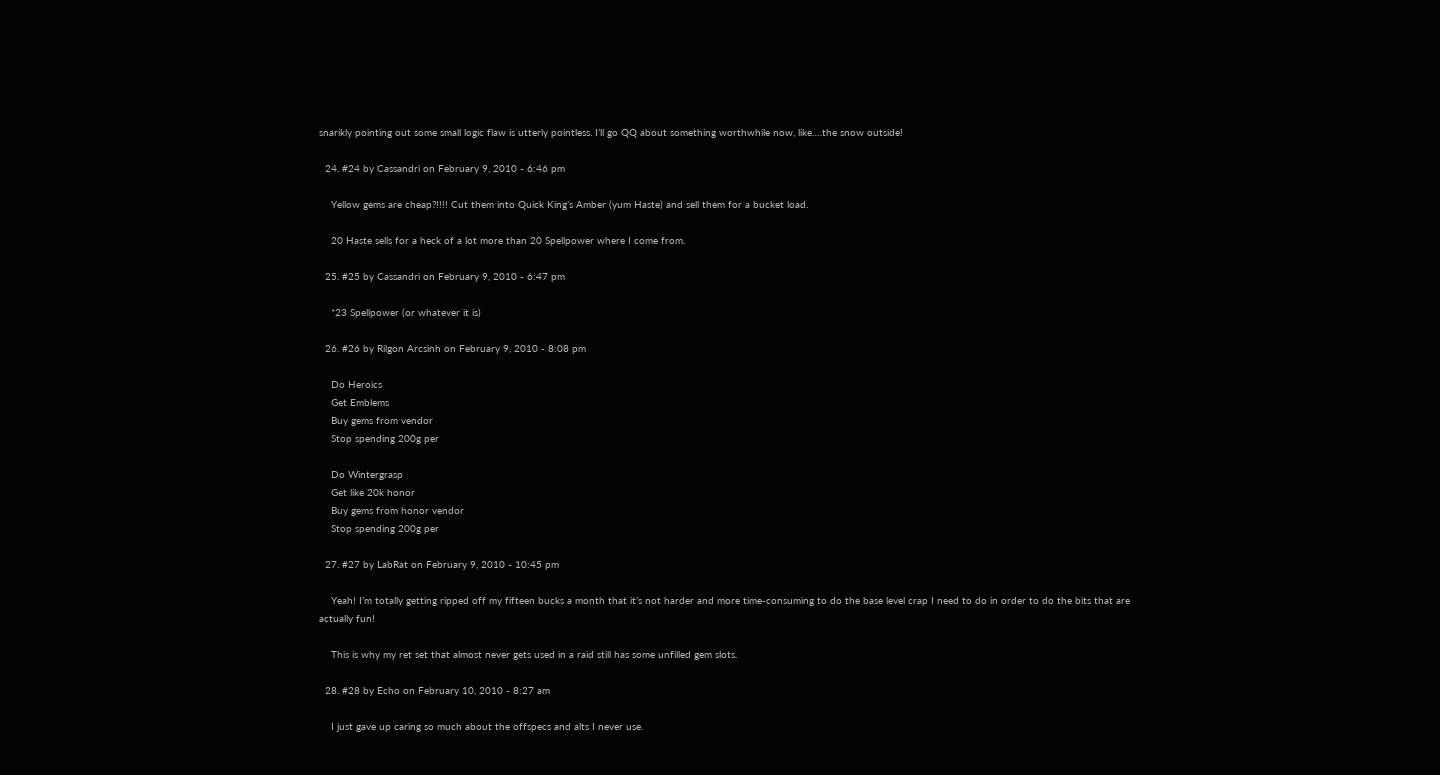snarikly pointing out some small logic flaw is utterly pointless. I’ll go QQ about something worthwhile now, like….the snow outside!

  24. #24 by Cassandri on February 9, 2010 - 6:46 pm

    Yellow gems are cheap?!!!! Cut them into Quick King’s Amber (yum Haste) and sell them for a bucket load.

    20 Haste sells for a heck of a lot more than 20 Spellpower where I come from.

  25. #25 by Cassandri on February 9, 2010 - 6:47 pm

    *23 Spellpower (or whatever it is)

  26. #26 by Rilgon Arcsinh on February 9, 2010 - 8:08 pm

    Do Heroics
    Get Emblems
    Buy gems from vendor
    Stop spending 200g per

    Do Wintergrasp
    Get like 20k honor
    Buy gems from honor vendor
    Stop spending 200g per

  27. #27 by LabRat on February 9, 2010 - 10:45 pm

    Yeah! I’m totally getting ripped off my fifteen bucks a month that it’s not harder and more time-consuming to do the base level crap I need to do in order to do the bits that are actually fun!

    This is why my ret set that almost never gets used in a raid still has some unfilled gem slots.

  28. #28 by Echo on February 10, 2010 - 8:27 am

    I just gave up caring so much about the offspecs and alts I never use.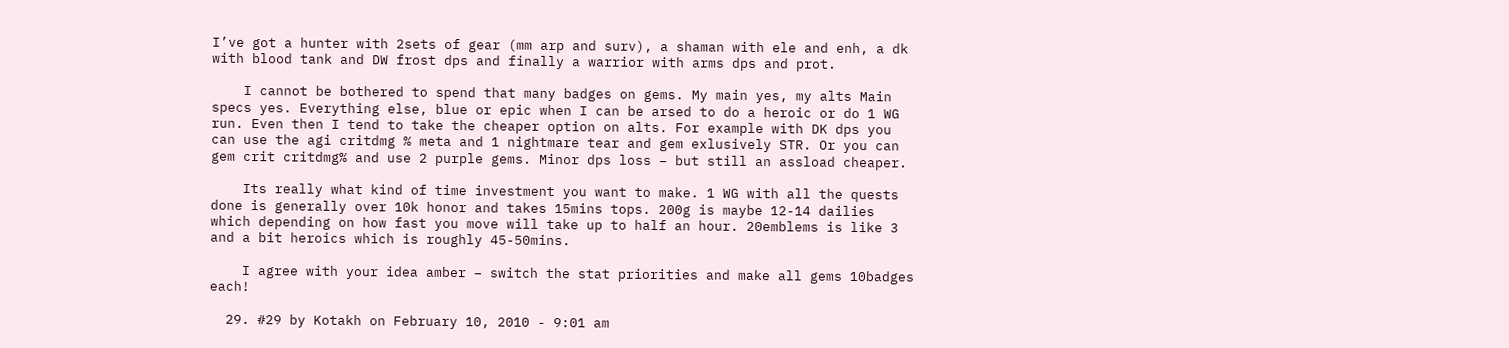I’ve got a hunter with 2sets of gear (mm arp and surv), a shaman with ele and enh, a dk with blood tank and DW frost dps and finally a warrior with arms dps and prot.

    I cannot be bothered to spend that many badges on gems. My main yes, my alts Main specs yes. Everything else, blue or epic when I can be arsed to do a heroic or do 1 WG run. Even then I tend to take the cheaper option on alts. For example with DK dps you can use the agi critdmg % meta and 1 nightmare tear and gem exlusively STR. Or you can gem crit critdmg% and use 2 purple gems. Minor dps loss – but still an assload cheaper.

    Its really what kind of time investment you want to make. 1 WG with all the quests done is generally over 10k honor and takes 15mins tops. 200g is maybe 12-14 dailies which depending on how fast you move will take up to half an hour. 20emblems is like 3 and a bit heroics which is roughly 45-50mins.

    I agree with your idea amber – switch the stat priorities and make all gems 10badges each!

  29. #29 by Kotakh on February 10, 2010 - 9:01 am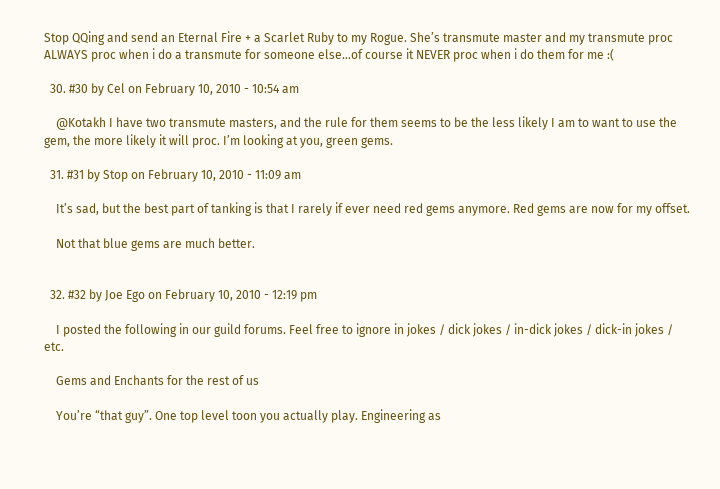Stop QQing and send an Eternal Fire + a Scarlet Ruby to my Rogue. She’s transmute master and my transmute proc ALWAYS proc when i do a transmute for someone else…of course it NEVER proc when i do them for me :(

  30. #30 by Cel on February 10, 2010 - 10:54 am

    @Kotakh I have two transmute masters, and the rule for them seems to be the less likely I am to want to use the gem, the more likely it will proc. I’m looking at you, green gems.

  31. #31 by Stop on February 10, 2010 - 11:09 am

    It’s sad, but the best part of tanking is that I rarely if ever need red gems anymore. Red gems are now for my offset.

    Not that blue gems are much better.


  32. #32 by Joe Ego on February 10, 2010 - 12:19 pm

    I posted the following in our guild forums. Feel free to ignore in jokes / dick jokes / in-dick jokes / dick-in jokes / etc.

    Gems and Enchants for the rest of us

    You’re “that guy”. One top level toon you actually play. Engineering as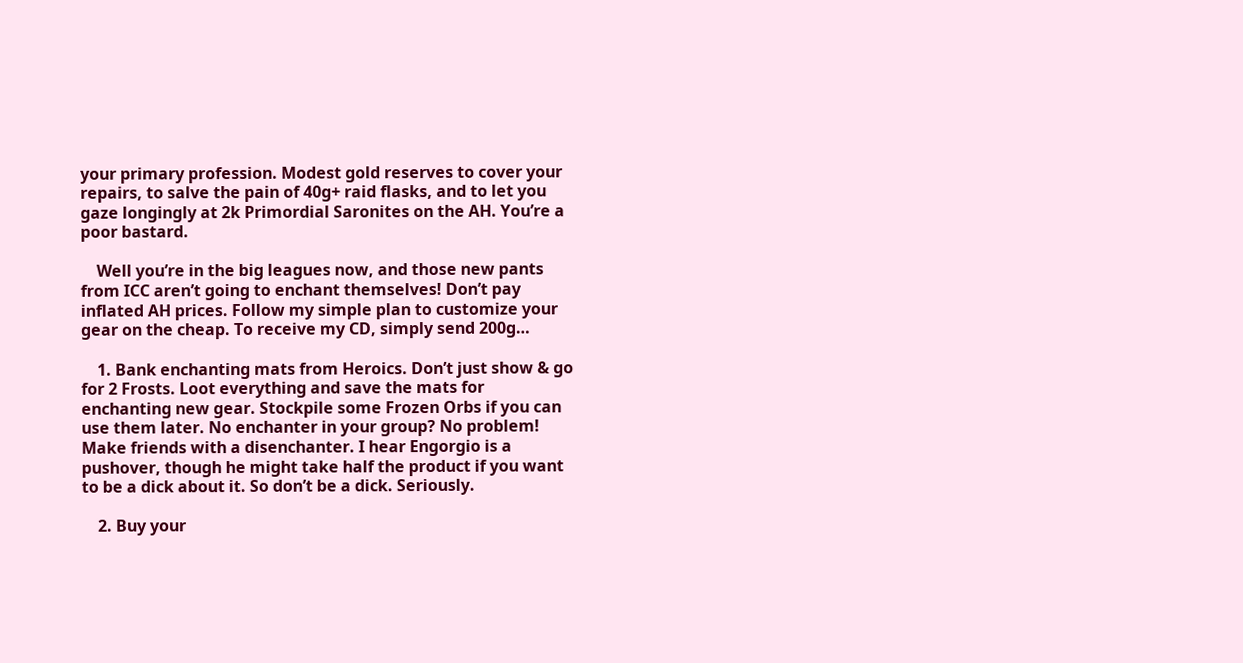your primary profession. Modest gold reserves to cover your repairs, to salve the pain of 40g+ raid flasks, and to let you gaze longingly at 2k Primordial Saronites on the AH. You’re a poor bastard.

    Well you’re in the big leagues now, and those new pants from ICC aren’t going to enchant themselves! Don’t pay inflated AH prices. Follow my simple plan to customize your gear on the cheap. To receive my CD, simply send 200g…

    1. Bank enchanting mats from Heroics. Don’t just show & go for 2 Frosts. Loot everything and save the mats for enchanting new gear. Stockpile some Frozen Orbs if you can use them later. No enchanter in your group? No problem! Make friends with a disenchanter. I hear Engorgio is a pushover, though he might take half the product if you want to be a dick about it. So don’t be a dick. Seriously.

    2. Buy your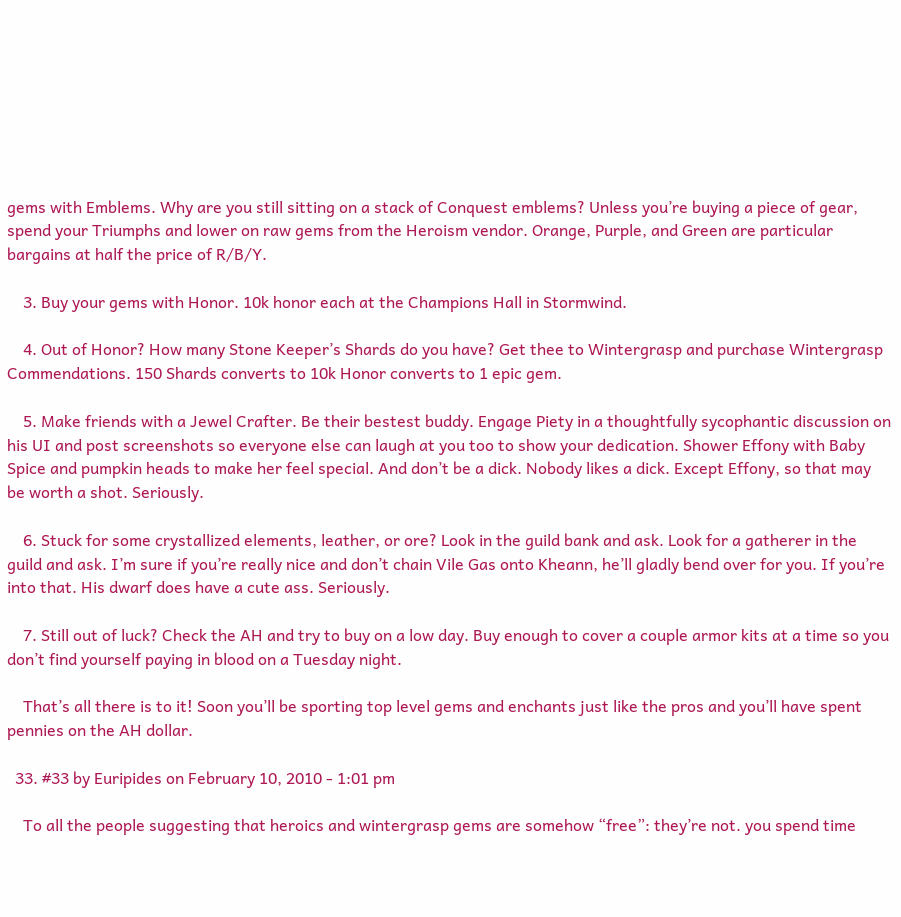gems with Emblems. Why are you still sitting on a stack of Conquest emblems? Unless you’re buying a piece of gear, spend your Triumphs and lower on raw gems from the Heroism vendor. Orange, Purple, and Green are particular bargains at half the price of R/B/Y.

    3. Buy your gems with Honor. 10k honor each at the Champions Hall in Stormwind.

    4. Out of Honor? How many Stone Keeper’s Shards do you have? Get thee to Wintergrasp and purchase Wintergrasp Commendations. 150 Shards converts to 10k Honor converts to 1 epic gem.

    5. Make friends with a Jewel Crafter. Be their bestest buddy. Engage Piety in a thoughtfully sycophantic discussion on his UI and post screenshots so everyone else can laugh at you too to show your dedication. Shower Effony with Baby Spice and pumpkin heads to make her feel special. And don’t be a dick. Nobody likes a dick. Except Effony, so that may be worth a shot. Seriously.

    6. Stuck for some crystallized elements, leather, or ore? Look in the guild bank and ask. Look for a gatherer in the guild and ask. I’m sure if you’re really nice and don’t chain Vile Gas onto Kheann, he’ll gladly bend over for you. If you’re into that. His dwarf does have a cute ass. Seriously.

    7. Still out of luck? Check the AH and try to buy on a low day. Buy enough to cover a couple armor kits at a time so you don’t find yourself paying in blood on a Tuesday night.

    That’s all there is to it! Soon you’ll be sporting top level gems and enchants just like the pros and you’ll have spent pennies on the AH dollar.

  33. #33 by Euripides on February 10, 2010 - 1:01 pm

    To all the people suggesting that heroics and wintergrasp gems are somehow “free”: they’re not. you spend time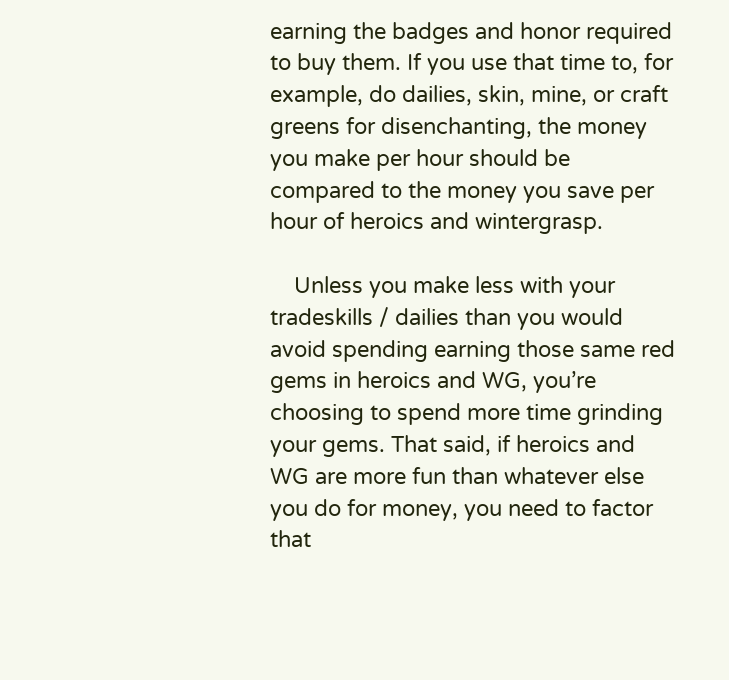earning the badges and honor required to buy them. If you use that time to, for example, do dailies, skin, mine, or craft greens for disenchanting, the money you make per hour should be compared to the money you save per hour of heroics and wintergrasp.

    Unless you make less with your tradeskills / dailies than you would avoid spending earning those same red gems in heroics and WG, you’re choosing to spend more time grinding your gems. That said, if heroics and WG are more fun than whatever else you do for money, you need to factor that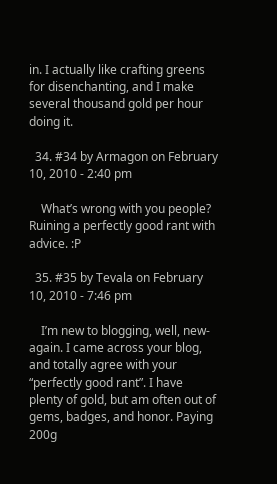in. I actually like crafting greens for disenchanting, and I make several thousand gold per hour doing it.

  34. #34 by Armagon on February 10, 2010 - 2:40 pm

    What’s wrong with you people? Ruining a perfectly good rant with advice. :P

  35. #35 by Tevala on February 10, 2010 - 7:46 pm

    I’m new to blogging, well, new-again. I came across your blog, and totally agree with your “perfectly good rant”. I have plenty of gold, but am often out of gems, badges, and honor. Paying 200g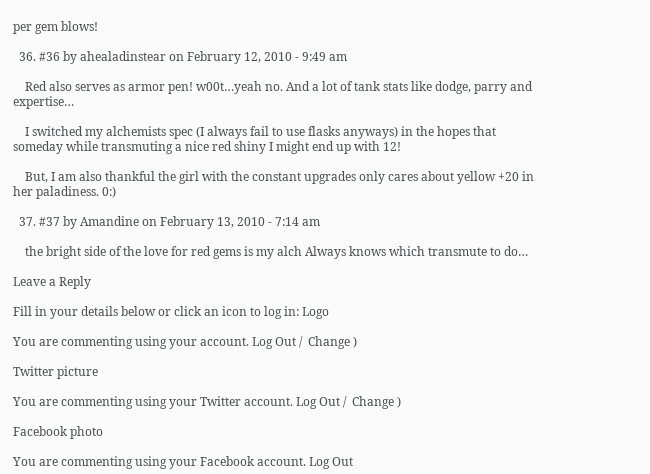per gem blows!

  36. #36 by ahealadinstear on February 12, 2010 - 9:49 am

    Red also serves as armor pen! w00t…yeah no. And a lot of tank stats like dodge, parry and expertise…

    I switched my alchemists spec (I always fail to use flasks anyways) in the hopes that someday while transmuting a nice red shiny I might end up with 12!

    But, I am also thankful the girl with the constant upgrades only cares about yellow +20 in her paladiness. 0:)

  37. #37 by Amandine on February 13, 2010 - 7:14 am

    the bright side of the love for red gems is my alch Always knows which transmute to do…

Leave a Reply

Fill in your details below or click an icon to log in: Logo

You are commenting using your account. Log Out /  Change )

Twitter picture

You are commenting using your Twitter account. Log Out /  Change )

Facebook photo

You are commenting using your Facebook account. Log Out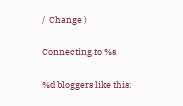/  Change )

Connecting to %s

%d bloggers like this: